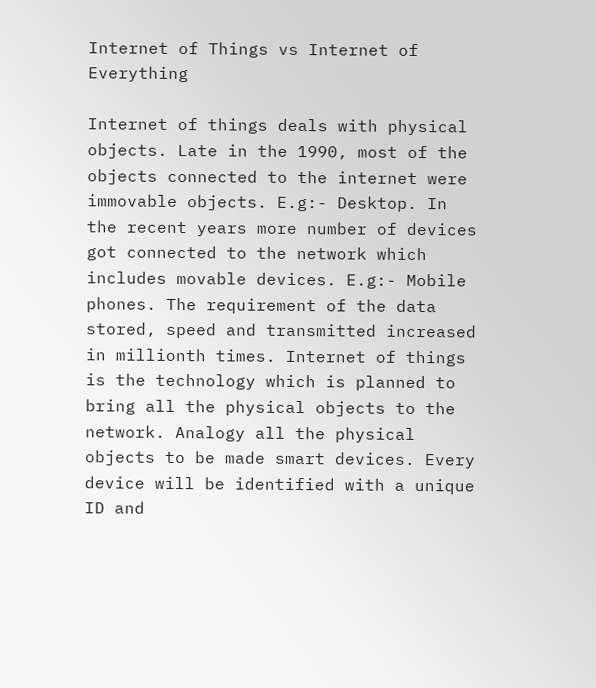Internet of Things vs Internet of Everything

Internet of things deals with physical objects. Late in the 1990, most of the objects connected to the internet were immovable objects. E.g:- Desktop. In the recent years more number of devices got connected to the network which includes movable devices. E.g:- Mobile phones. The requirement of the data stored, speed and transmitted increased in millionth times. Internet of things is the technology which is planned to bring all the physical objects to the network. Analogy all the physical objects to be made smart devices. Every device will be identified with a unique ID and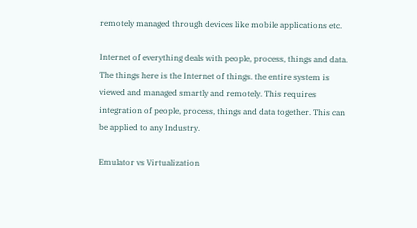remotely managed through devices like mobile applications etc.

Internet of everything deals with people, process, things and data. The things here is the Internet of things. the entire system is viewed and managed smartly and remotely. This requires integration of people, process, things and data together. This can be applied to any Industry.

Emulator vs Virtualization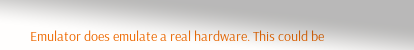Emulator does emulate a real hardware. This could be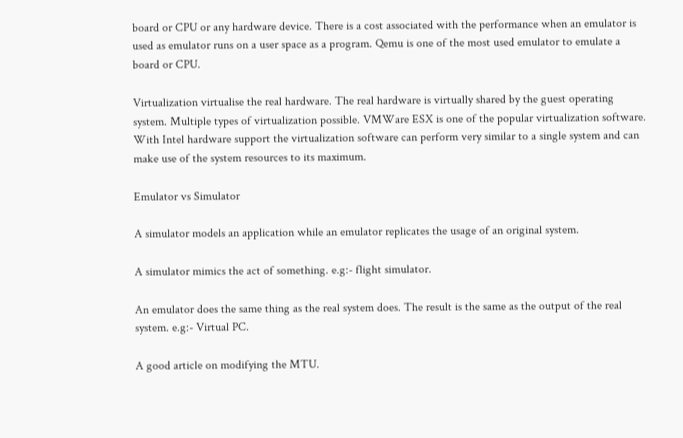board or CPU or any hardware device. There is a cost associated with the performance when an emulator is used as emulator runs on a user space as a program. Qemu is one of the most used emulator to emulate a board or CPU.

Virtualization virtualise the real hardware. The real hardware is virtually shared by the guest operating system. Multiple types of virtualization possible. VMWare ESX is one of the popular virtualization software. With Intel hardware support the virtualization software can perform very similar to a single system and can make use of the system resources to its maximum.

Emulator vs Simulator

A simulator models an application while an emulator replicates the usage of an original system.

A simulator mimics the act of something. e.g:- flight simulator.

An emulator does the same thing as the real system does. The result is the same as the output of the real system. e.g:- Virtual PC.

A good article on modifying the MTU.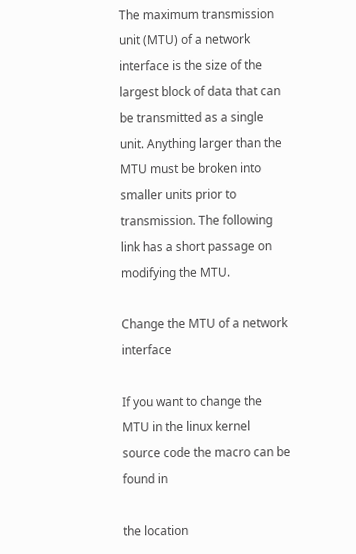The maximum transmission unit (MTU) of a network interface is the size of the largest block of data that can be transmitted as a single unit. Anything larger than the MTU must be broken into smaller units prior to transmission. The following link has a short passage on modifying the MTU.

Change the MTU of a network interface

If you want to change the MTU in the linux kernel source code the macro can be found in

the location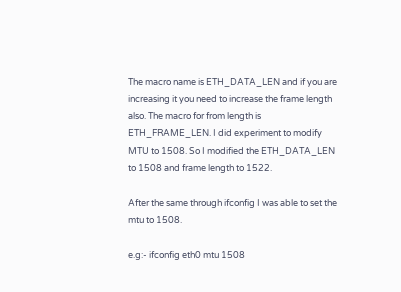The macro name is ETH_DATA_LEN and if you are increasing it you need to increase the frame length also. The macro for from length is ETH_FRAME_LEN. I did experiment to modify MTU to 1508. So I modified the ETH_DATA_LEN to 1508 and frame length to 1522.

After the same through ifconfig I was able to set the mtu to 1508.

e.g:- ifconfig eth0 mtu 1508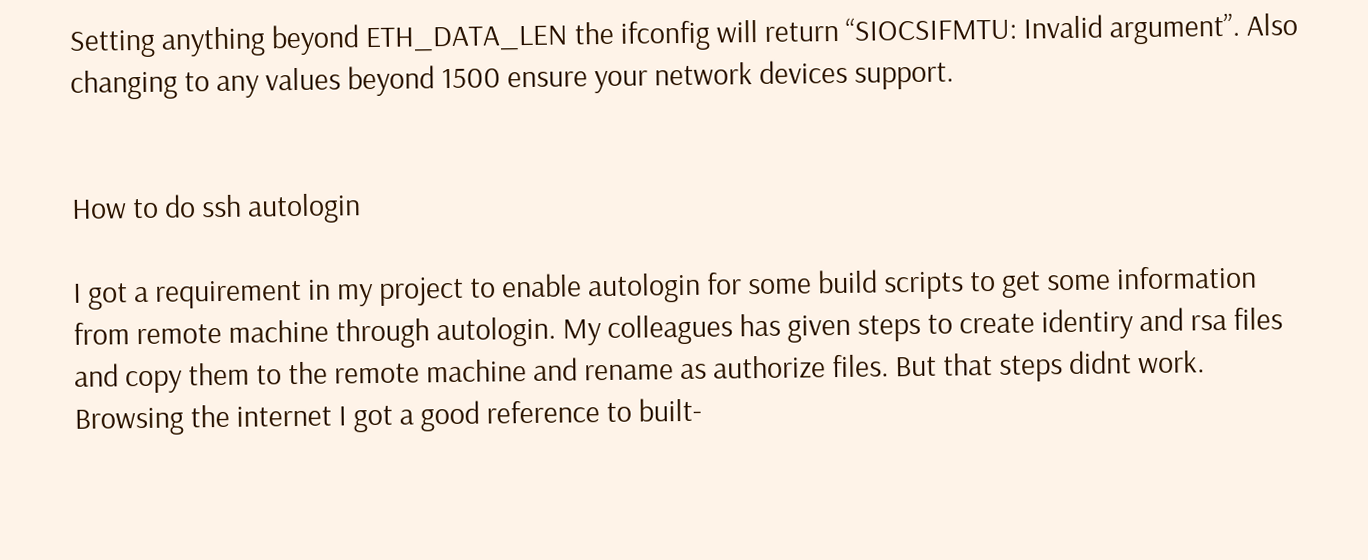Setting anything beyond ETH_DATA_LEN the ifconfig will return “SIOCSIFMTU: Invalid argument”. Also changing to any values beyond 1500 ensure your network devices support.


How to do ssh autologin

I got a requirement in my project to enable autologin for some build scripts to get some information from remote machine through autologin. My colleagues has given steps to create identiry and rsa files and copy them to the remote machine and rename as authorize files. But that steps didnt work. Browsing the internet I got a good reference to built-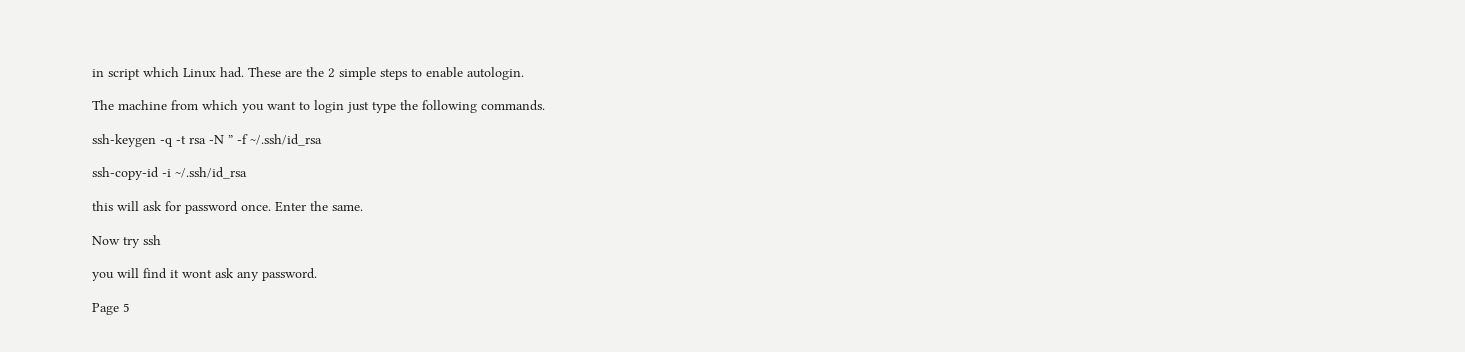in script which Linux had. These are the 2 simple steps to enable autologin.

The machine from which you want to login just type the following commands.

ssh-keygen -q -t rsa -N ” -f ~/.ssh/id_rsa

ssh-copy-id -i ~/.ssh/id_rsa

this will ask for password once. Enter the same.

Now try ssh

you will find it wont ask any password.

Page 5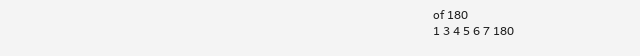of 180
1 3 4 5 6 7 180